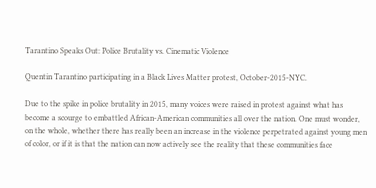Tarantino Speaks Out: Police Brutality vs. Cinematic Violence

Quentin Tarantino participating in a Black Lives Matter protest, October-2015-NYC.

Due to the spike in police brutality in 2015, many voices were raised in protest against what has become a scourge to embattled African-American communities all over the nation. One must wonder, on the whole, whether there has really been an increase in the violence perpetrated against young men of color, or if it is that the nation can now actively see the reality that these communities face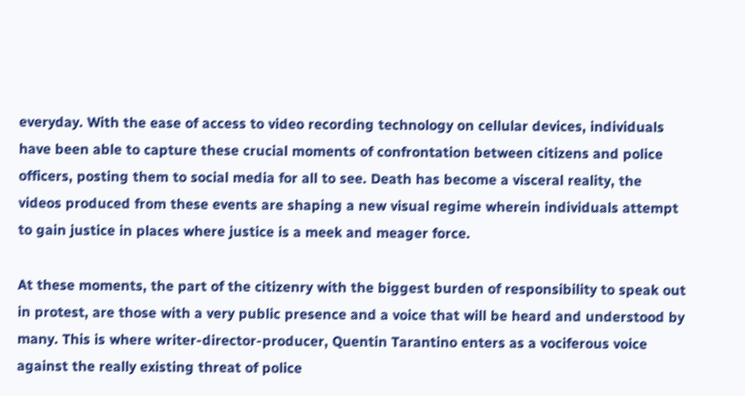everyday. With the ease of access to video recording technology on cellular devices, individuals have been able to capture these crucial moments of confrontation between citizens and police officers, posting them to social media for all to see. Death has become a visceral reality, the videos produced from these events are shaping a new visual regime wherein individuals attempt to gain justice in places where justice is a meek and meager force.

At these moments, the part of the citizenry with the biggest burden of responsibility to speak out in protest, are those with a very public presence and a voice that will be heard and understood by many. This is where writer-director-producer, Quentin Tarantino enters as a vociferous voice against the really existing threat of police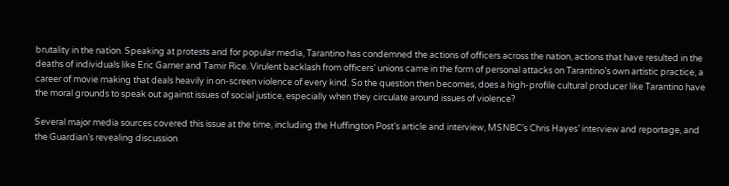brutality in the nation. Speaking at protests and for popular media, Tarantino has condemned the actions of officers across the nation, actions that have resulted in the deaths of individuals like Eric Garner and Tamir Rice. Virulent backlash from officers’ unions came in the form of personal attacks on Tarantino’s own artistic practice, a career of movie making that deals heavily in on-screen violence of every kind. So the question then becomes, does a high-profile cultural producer like Tarantino have the moral grounds to speak out against issues of social justice, especially when they circulate around issues of violence?

Several major media sources covered this issue at the time, including the Huffington Post’s article and interview, MSNBC’s Chris Hayes’ interview and reportage, and the Guardian’s revealing discussion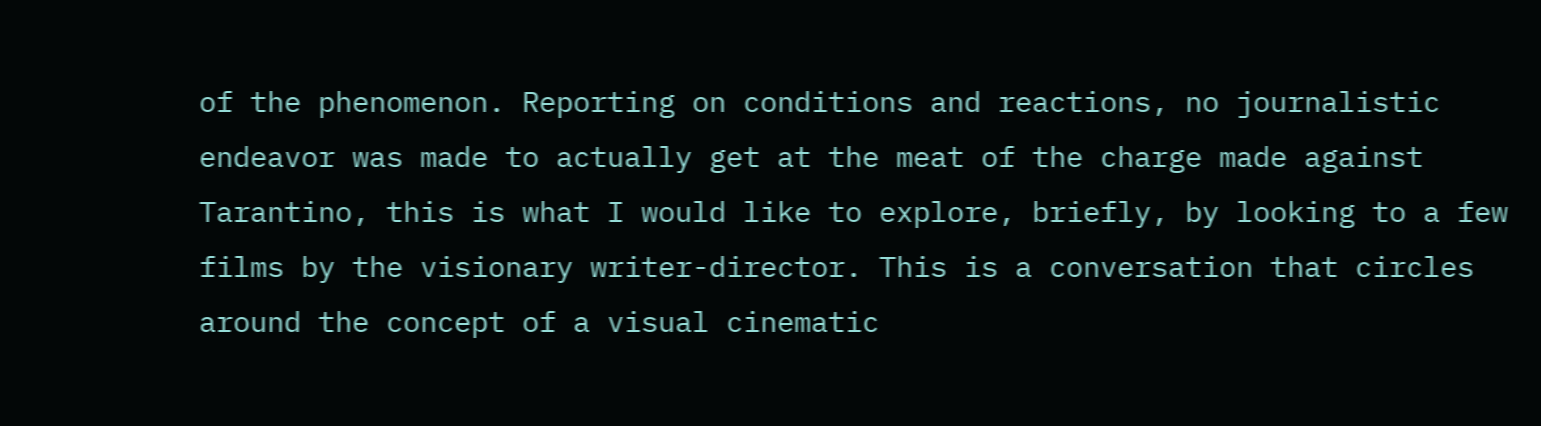of the phenomenon. Reporting on conditions and reactions, no journalistic endeavor was made to actually get at the meat of the charge made against Tarantino, this is what I would like to explore, briefly, by looking to a few films by the visionary writer-director. This is a conversation that circles around the concept of a visual cinematic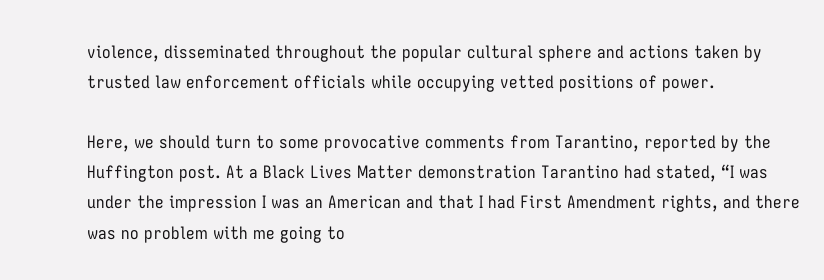violence, disseminated throughout the popular cultural sphere and actions taken by trusted law enforcement officials while occupying vetted positions of power.

Here, we should turn to some provocative comments from Tarantino, reported by the Huffington post. At a Black Lives Matter demonstration Tarantino had stated, “I was under the impression I was an American and that I had First Amendment rights, and there was no problem with me going to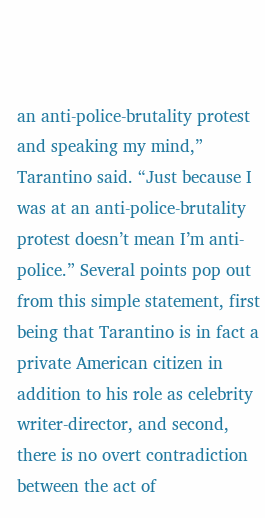an anti-police-brutality protest and speaking my mind,” Tarantino said. “Just because I was at an anti-police-brutality protest doesn’t mean I’m anti-police.” Several points pop out from this simple statement, first being that Tarantino is in fact a private American citizen in addition to his role as celebrity writer-director, and second, there is no overt contradiction between the act of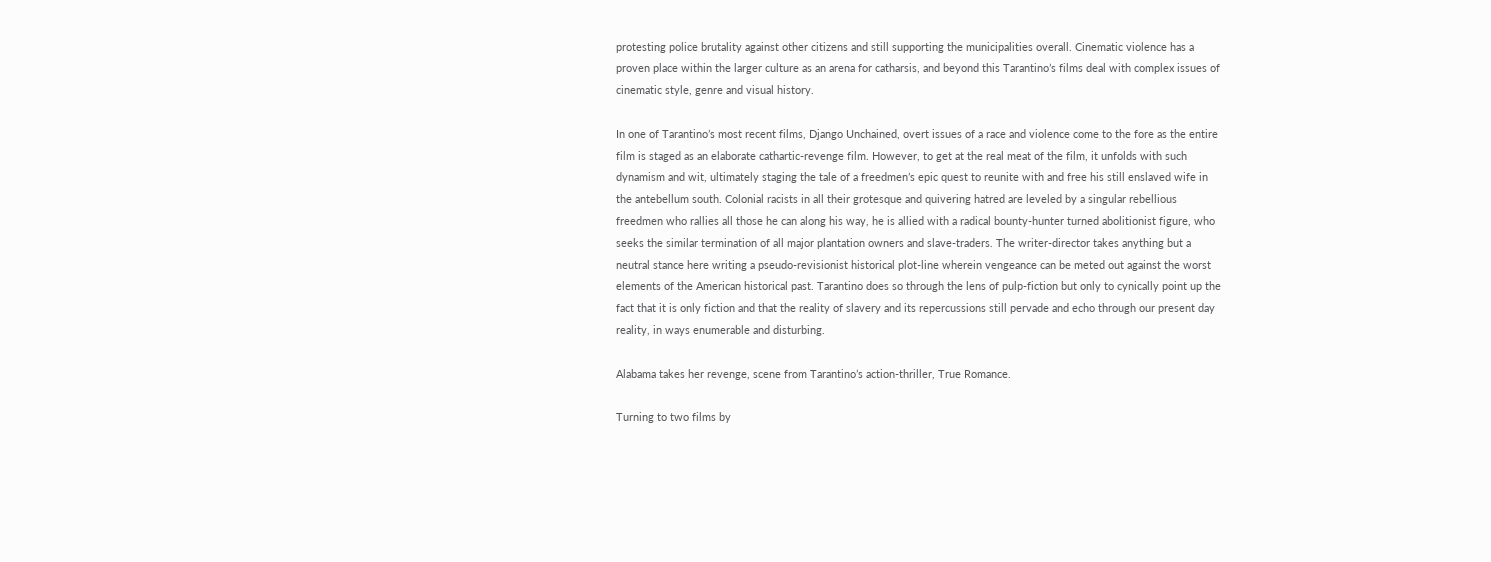protesting police brutality against other citizens and still supporting the municipalities overall. Cinematic violence has a proven place within the larger culture as an arena for catharsis, and beyond this Tarantino’s films deal with complex issues of cinematic style, genre and visual history.

In one of Tarantino’s most recent films, Django Unchained, overt issues of a race and violence come to the fore as the entire film is staged as an elaborate cathartic-revenge film. However, to get at the real meat of the film, it unfolds with such dynamism and wit, ultimately staging the tale of a freedmen’s epic quest to reunite with and free his still enslaved wife in the antebellum south. Colonial racists in all their grotesque and quivering hatred are leveled by a singular rebellious freedmen who rallies all those he can along his way, he is allied with a radical bounty-hunter turned abolitionist figure, who seeks the similar termination of all major plantation owners and slave-traders. The writer-director takes anything but a neutral stance here writing a pseudo-revisionist historical plot-line wherein vengeance can be meted out against the worst elements of the American historical past. Tarantino does so through the lens of pulp-fiction but only to cynically point up the fact that it is only fiction and that the reality of slavery and its repercussions still pervade and echo through our present day reality, in ways enumerable and disturbing.

Alabama takes her revenge, scene from Tarantino’s action-thriller, True Romance.

Turning to two films by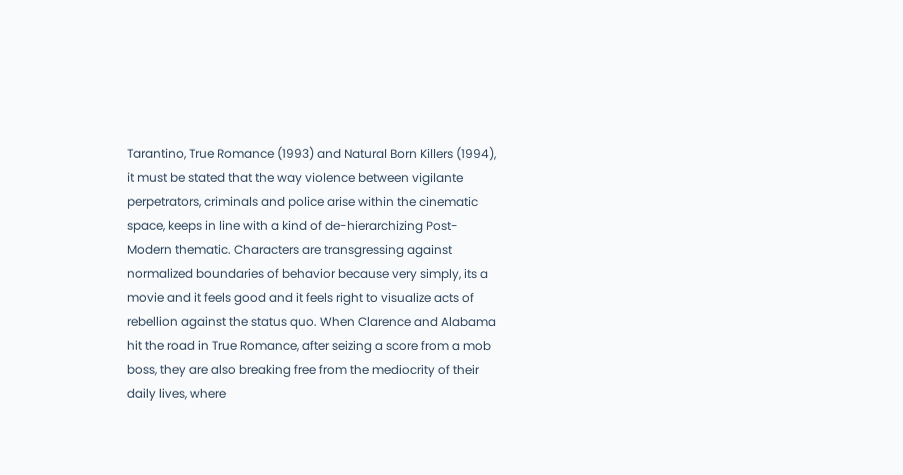Tarantino, True Romance (1993) and Natural Born Killers (1994), it must be stated that the way violence between vigilante perpetrators, criminals and police arise within the cinematic space, keeps in line with a kind of de-hierarchizing Post-Modern thematic. Characters are transgressing against normalized boundaries of behavior because very simply, its a movie and it feels good and it feels right to visualize acts of rebellion against the status quo. When Clarence and Alabama hit the road in True Romance, after seizing a score from a mob boss, they are also breaking free from the mediocrity of their daily lives, where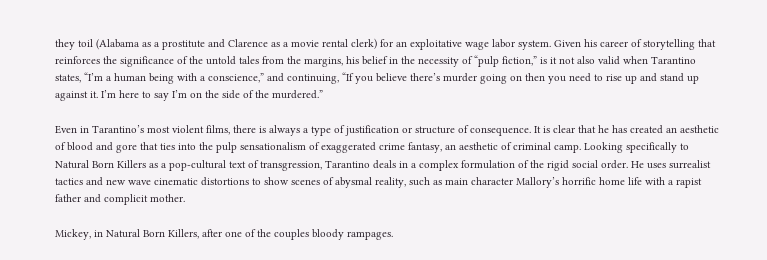they toil (Alabama as a prostitute and Clarence as a movie rental clerk) for an exploitative wage labor system. Given his career of storytelling that reinforces the significance of the untold tales from the margins, his belief in the necessity of “pulp fiction,” is it not also valid when Tarantino states, “I’m a human being with a conscience,” and continuing, “If you believe there’s murder going on then you need to rise up and stand up against it. I’m here to say I’m on the side of the murdered.”

Even in Tarantino’s most violent films, there is always a type of justification or structure of consequence. It is clear that he has created an aesthetic of blood and gore that ties into the pulp sensationalism of exaggerated crime fantasy, an aesthetic of criminal camp. Looking specifically to Natural Born Killers as a pop-cultural text of transgression, Tarantino deals in a complex formulation of the rigid social order. He uses surrealist tactics and new wave cinematic distortions to show scenes of abysmal reality, such as main character Mallory’s horrific home life with a rapist father and complicit mother.

Mickey, in Natural Born Killers, after one of the couples bloody rampages.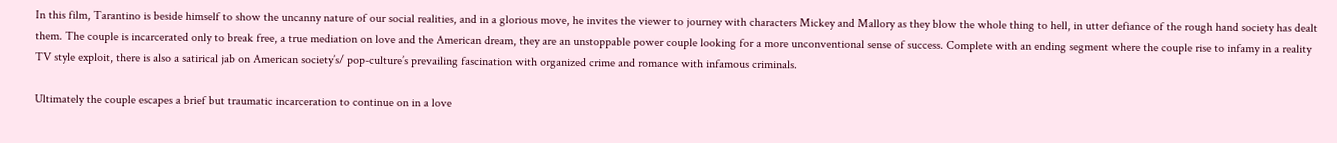In this film, Tarantino is beside himself to show the uncanny nature of our social realities, and in a glorious move, he invites the viewer to journey with characters Mickey and Mallory as they blow the whole thing to hell, in utter defiance of the rough hand society has dealt them. The couple is incarcerated only to break free, a true mediation on love and the American dream, they are an unstoppable power couple looking for a more unconventional sense of success. Complete with an ending segment where the couple rise to infamy in a reality TV style exploit, there is also a satirical jab on American society’s/ pop-culture’s prevailing fascination with organized crime and romance with infamous criminals.

Ultimately the couple escapes a brief but traumatic incarceration to continue on in a love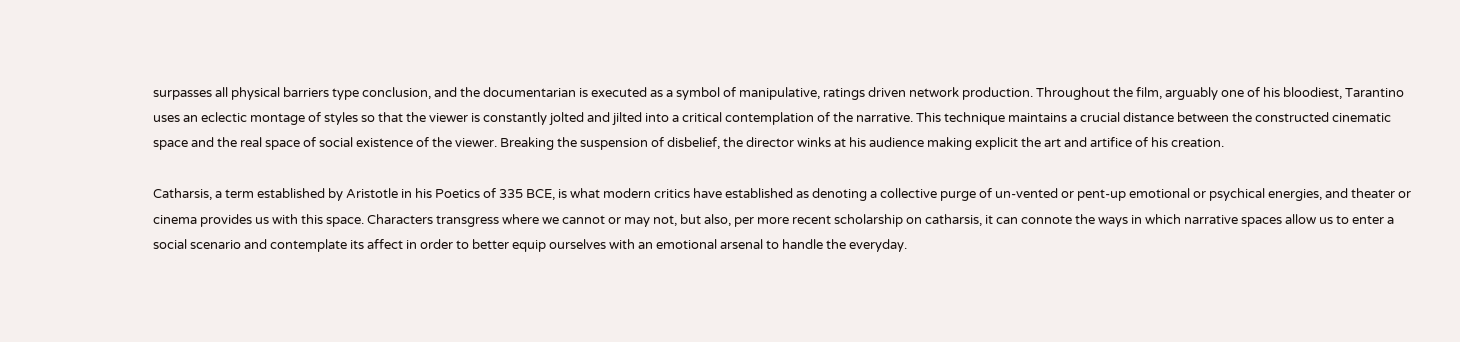surpasses all physical barriers type conclusion, and the documentarian is executed as a symbol of manipulative, ratings driven network production. Throughout the film, arguably one of his bloodiest, Tarantino uses an eclectic montage of styles so that the viewer is constantly jolted and jilted into a critical contemplation of the narrative. This technique maintains a crucial distance between the constructed cinematic space and the real space of social existence of the viewer. Breaking the suspension of disbelief, the director winks at his audience making explicit the art and artifice of his creation.

Catharsis, a term established by Aristotle in his Poetics of 335 BCE, is what modern critics have established as denoting a collective purge of un-vented or pent-up emotional or psychical energies, and theater or cinema provides us with this space. Characters transgress where we cannot or may not, but also, per more recent scholarship on catharsis, it can connote the ways in which narrative spaces allow us to enter a social scenario and contemplate its affect in order to better equip ourselves with an emotional arsenal to handle the everyday.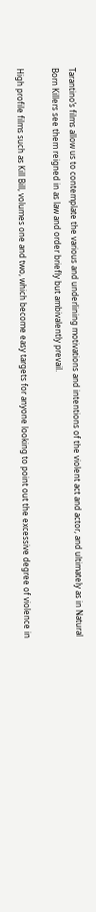Tarantino’s films allow us to contemplate the various and underlining motivations and intentions of the violent act and actor, and ultimately as in Natural Born Killers see them reigned in as law and order briefly but ambivalently prevail.

High profile films such as Kill Bill, volumes one and two, which become easy targets for anyone looking to point out the excessive degree of violence in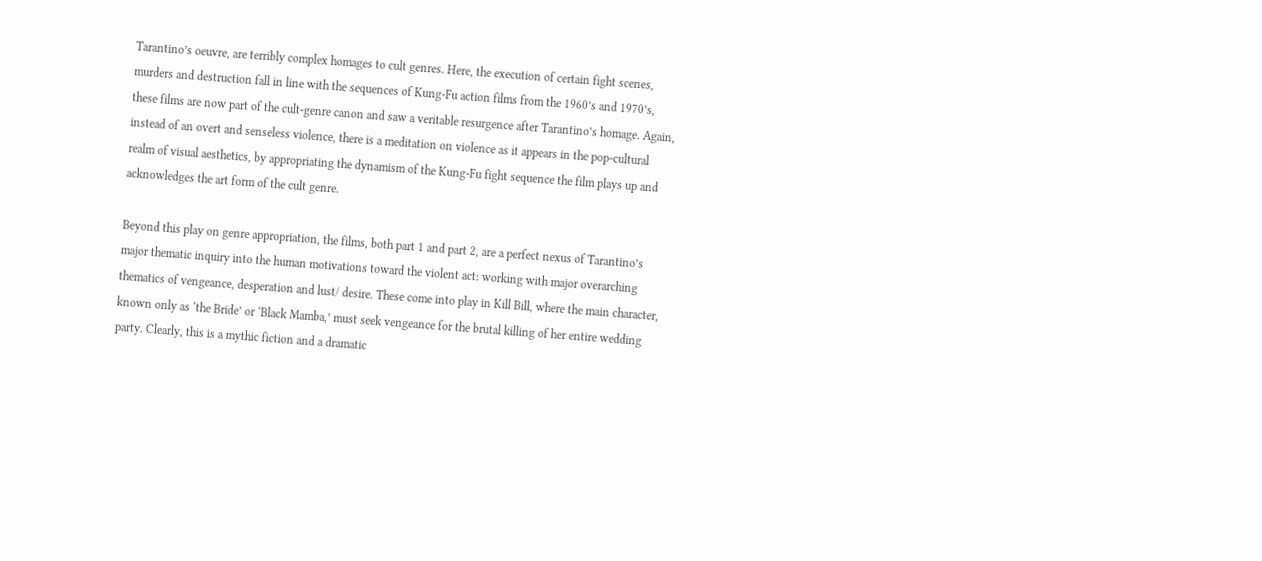Tarantino’s oeuvre, are terribly complex homages to cult genres. Here, the execution of certain fight scenes, murders and destruction fall in line with the sequences of Kung-Fu action films from the 1960’s and 1970’s, these films are now part of the cult-genre canon and saw a veritable resurgence after Tarantino’s homage. Again, instead of an overt and senseless violence, there is a meditation on violence as it appears in the pop-cultural realm of visual aesthetics, by appropriating the dynamism of the Kung-Fu fight sequence the film plays up and acknowledges the art form of the cult genre.

Beyond this play on genre appropriation, the films, both part 1 and part 2, are a perfect nexus of Tarantino’s major thematic inquiry into the human motivations toward the violent act: working with major overarching thematics of vengeance, desperation and lust/ desire. These come into play in Kill Bill, where the main character, known only as ‘the Bride’ or ‘Black Mamba,’ must seek vengeance for the brutal killing of her entire wedding party. Clearly, this is a mythic fiction and a dramatic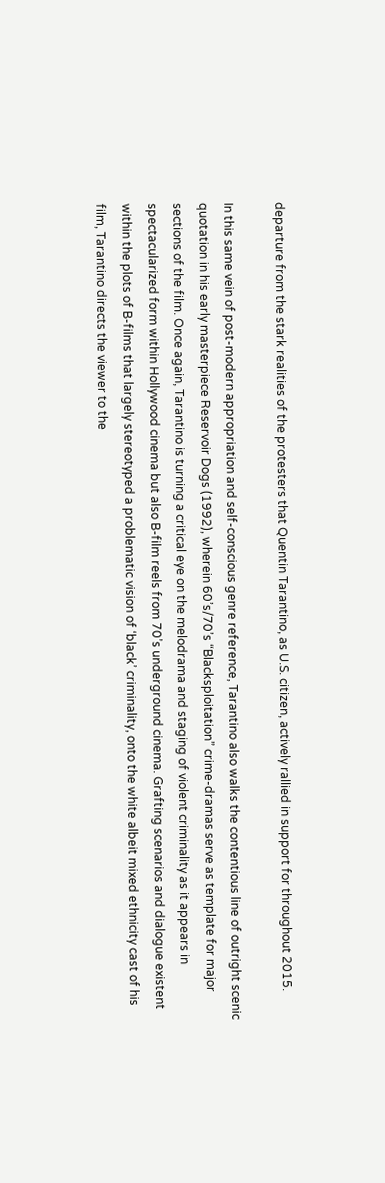departure from the stark realities of the protesters that Quentin Tarantino, as U.S. citizen, actively rallied in support for throughout 2015.

In this same vein of post-modern appropriation and self-conscious genre reference, Tarantino also walks the contentious line of outright scenic quotation in his early masterpiece Reservoir Dogs (1992), wherein 60’s/70’s “Blacksploitation” crime-dramas serve as template for major sections of the film. Once again, Tarantino is turning a critical eye on the melodrama and staging of violent criminality as it appears in spectacularized form within Hollywood cinema but also B-film reels from 70’s underground cinema. Grafting scenarios and dialogue existent within the plots of B-films that largely stereotyped a problematic vision of ‘black’ criminality, onto the white albeit mixed ethnicity cast of his film, Tarantino directs the viewer to the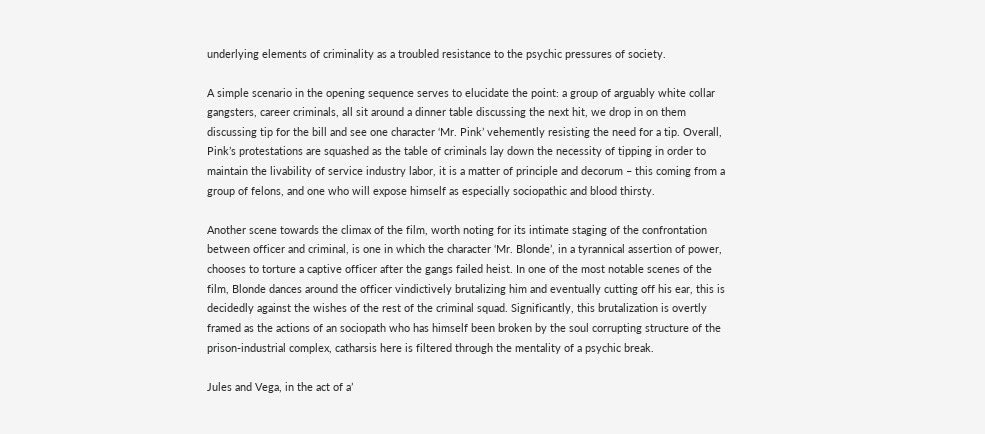underlying elements of criminality as a troubled resistance to the psychic pressures of society.

A simple scenario in the opening sequence serves to elucidate the point: a group of arguably white collar gangsters, career criminals, all sit around a dinner table discussing the next hit, we drop in on them discussing tip for the bill and see one character ‘Mr. Pink’ vehemently resisting the need for a tip. Overall, Pink’s protestations are squashed as the table of criminals lay down the necessity of tipping in order to maintain the livability of service industry labor, it is a matter of principle and decorum – this coming from a group of felons, and one who will expose himself as especially sociopathic and blood thirsty.

Another scene towards the climax of the film, worth noting for its intimate staging of the confrontation between officer and criminal, is one in which the character ‘Mr. Blonde’, in a tyrannical assertion of power, chooses to torture a captive officer after the gangs failed heist. In one of the most notable scenes of the film, Blonde dances around the officer vindictively brutalizing him and eventually cutting off his ear, this is decidedly against the wishes of the rest of the criminal squad. Significantly, this brutalization is overtly framed as the actions of an sociopath who has himself been broken by the soul corrupting structure of the prison-industrial complex, catharsis here is filtered through the mentality of a psychic break.

Jules and Vega, in the act of a’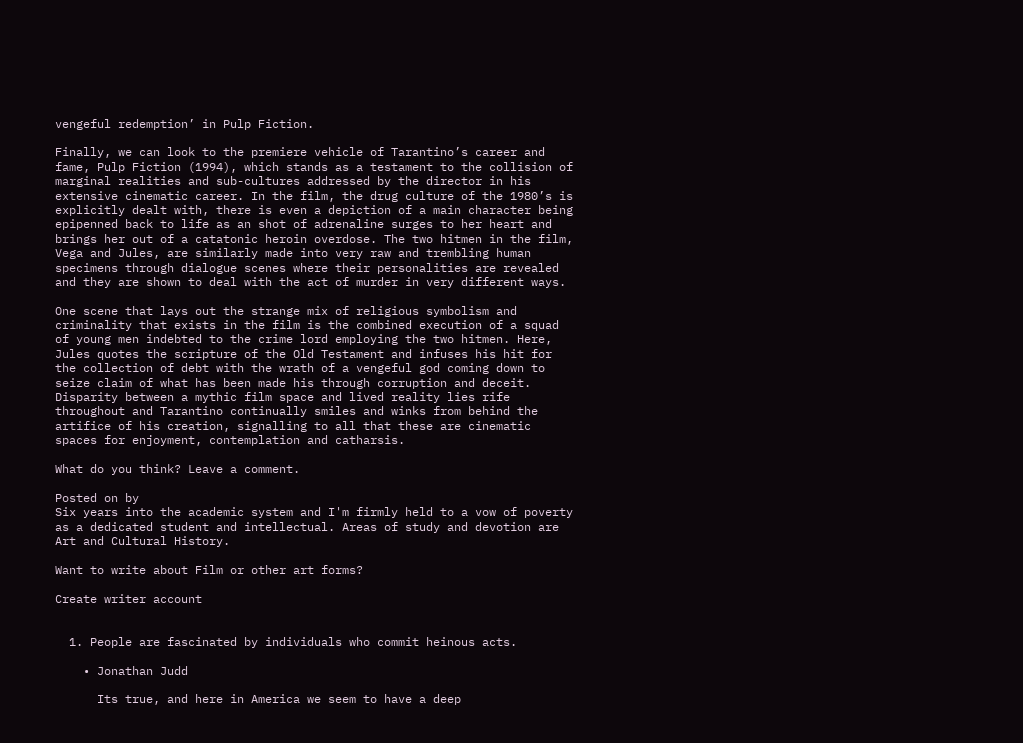vengeful redemption’ in Pulp Fiction.

Finally, we can look to the premiere vehicle of Tarantino’s career and fame, Pulp Fiction (1994), which stands as a testament to the collision of marginal realities and sub-cultures addressed by the director in his extensive cinematic career. In the film, the drug culture of the 1980’s is explicitly dealt with, there is even a depiction of a main character being epipenned back to life as an shot of adrenaline surges to her heart and brings her out of a catatonic heroin overdose. The two hitmen in the film, Vega and Jules, are similarly made into very raw and trembling human specimens through dialogue scenes where their personalities are revealed and they are shown to deal with the act of murder in very different ways.

One scene that lays out the strange mix of religious symbolism and criminality that exists in the film is the combined execution of a squad of young men indebted to the crime lord employing the two hitmen. Here, Jules quotes the scripture of the Old Testament and infuses his hit for the collection of debt with the wrath of a vengeful god coming down to seize claim of what has been made his through corruption and deceit. Disparity between a mythic film space and lived reality lies rife throughout and Tarantino continually smiles and winks from behind the artifice of his creation, signalling to all that these are cinematic spaces for enjoyment, contemplation and catharsis.

What do you think? Leave a comment.

Posted on by
Six years into the academic system and I'm firmly held to a vow of poverty as a dedicated student and intellectual. Areas of study and devotion are Art and Cultural History.

Want to write about Film or other art forms?

Create writer account


  1. People are fascinated by individuals who commit heinous acts.

    • Jonathan Judd

      Its true, and here in America we seem to have a deep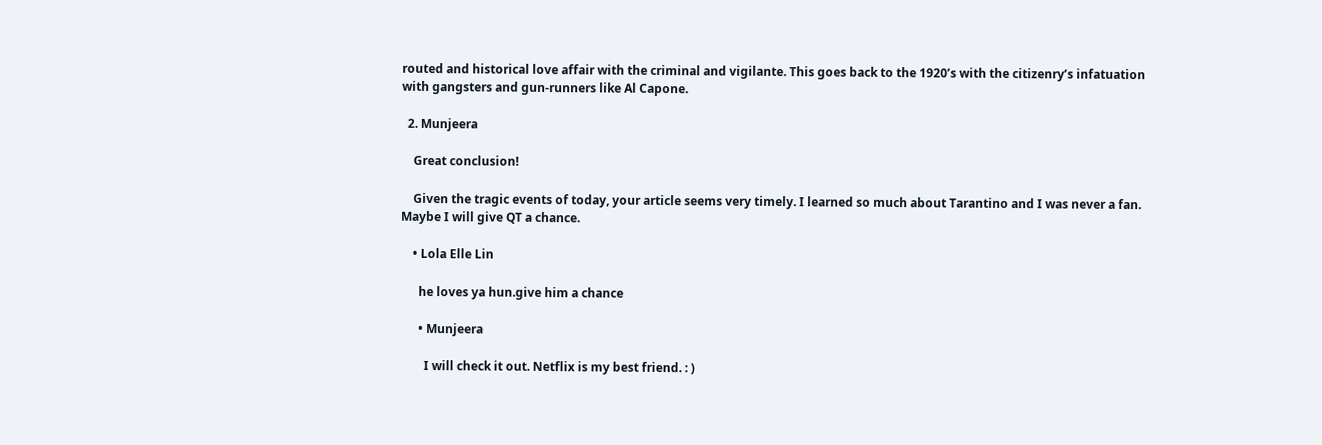routed and historical love affair with the criminal and vigilante. This goes back to the 1920’s with the citizenry’s infatuation with gangsters and gun-runners like Al Capone.

  2. Munjeera

    Great conclusion!

    Given the tragic events of today, your article seems very timely. I learned so much about Tarantino and I was never a fan. Maybe I will give QT a chance.

    • Lola Elle Lin

      he loves ya hun.give him a chance

      • Munjeera

        I will check it out. Netflix is my best friend. : )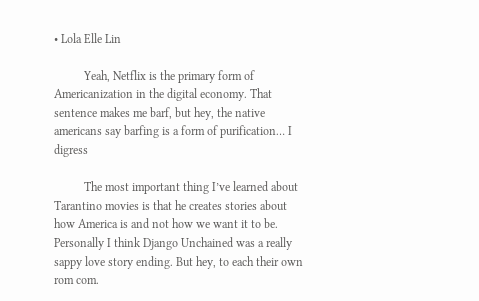• Lola Elle Lin

          Yeah, Netflix is the primary form of Americanization in the digital economy. That sentence makes me barf, but hey, the native americans say barfing is a form of purification… I digress

          The most important thing I’ve learned about Tarantino movies is that he creates stories about how America is and not how we want it to be. Personally I think Django Unchained was a really sappy love story ending. But hey, to each their own rom com.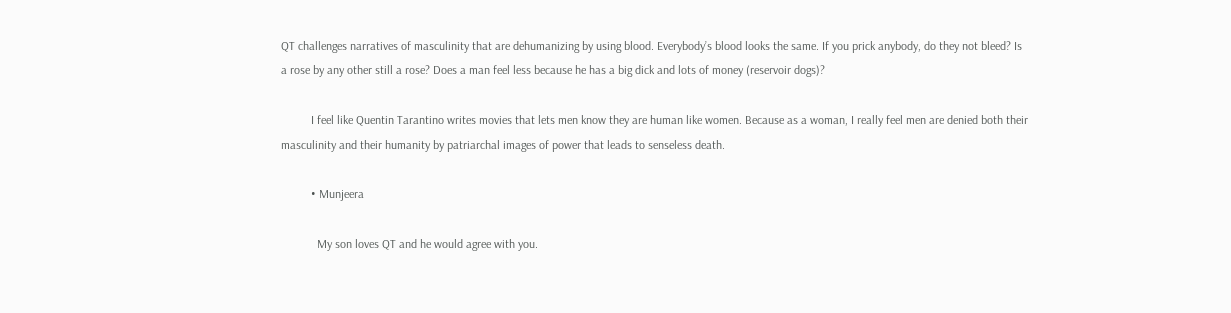QT challenges narratives of masculinity that are dehumanizing by using blood. Everybody’s blood looks the same. If you prick anybody, do they not bleed? Is a rose by any other still a rose? Does a man feel less because he has a big dick and lots of money (reservoir dogs)?

          I feel like Quentin Tarantino writes movies that lets men know they are human like women. Because as a woman, I really feel men are denied both their masculinity and their humanity by patriarchal images of power that leads to senseless death.

          • Munjeera

            My son loves QT and he would agree with you.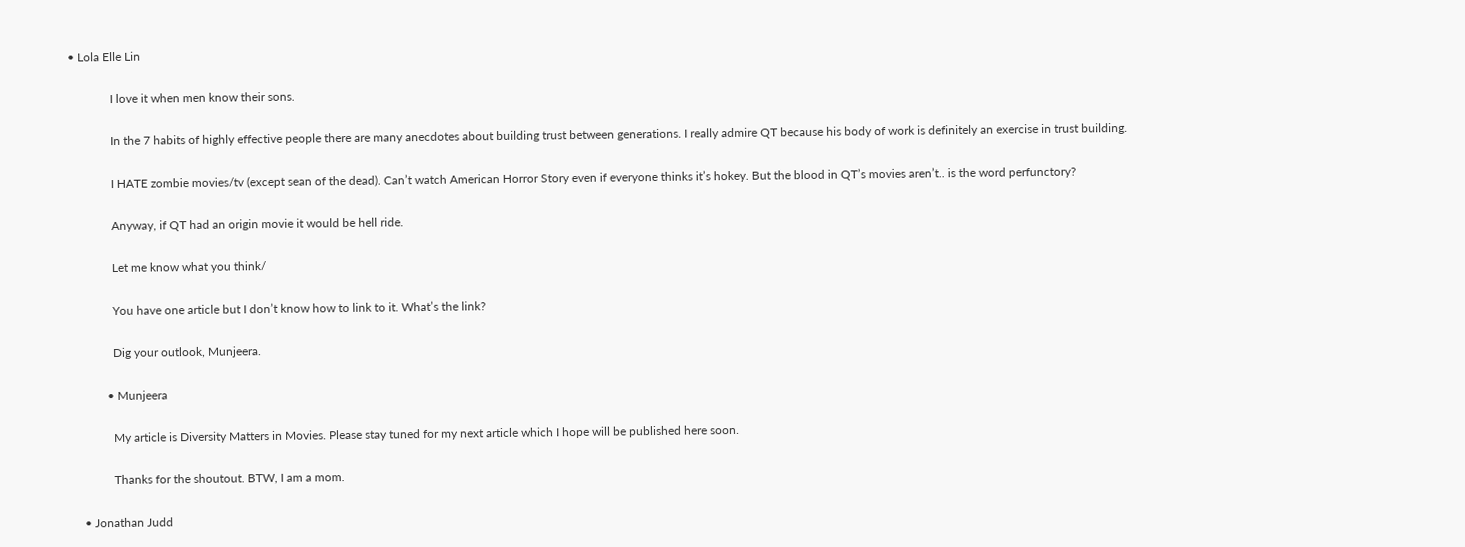• Lola Elle Lin

              I love it when men know their sons.

              In the 7 habits of highly effective people there are many anecdotes about building trust between generations. I really admire QT because his body of work is definitely an exercise in trust building.

              I HATE zombie movies/tv (except sean of the dead). Can’t watch American Horror Story even if everyone thinks it’s hokey. But the blood in QT’s movies aren’t.. is the word perfunctory?

              Anyway, if QT had an origin movie it would be hell ride.

              Let me know what you think/

              You have one article but I don’t know how to link to it. What’s the link?

              Dig your outlook, Munjeera.

            • Munjeera

              My article is Diversity Matters in Movies. Please stay tuned for my next article which I hope will be published here soon.

              Thanks for the shoutout. BTW, I am a mom.

    • Jonathan Judd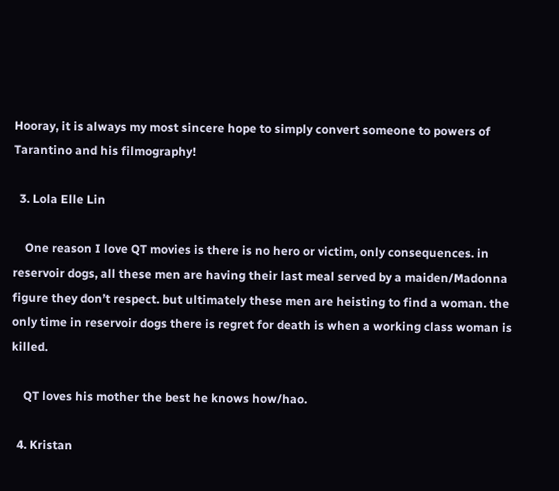Hooray, it is always my most sincere hope to simply convert someone to powers of Tarantino and his filmography!

  3. Lola Elle Lin

    One reason I love QT movies is there is no hero or victim, only consequences. in reservoir dogs, all these men are having their last meal served by a maiden/Madonna figure they don’t respect. but ultimately these men are heisting to find a woman. the only time in reservoir dogs there is regret for death is when a working class woman is killed.

    QT loves his mother the best he knows how/hao.

  4. Kristan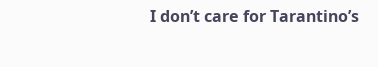I don’t care for Tarantino’s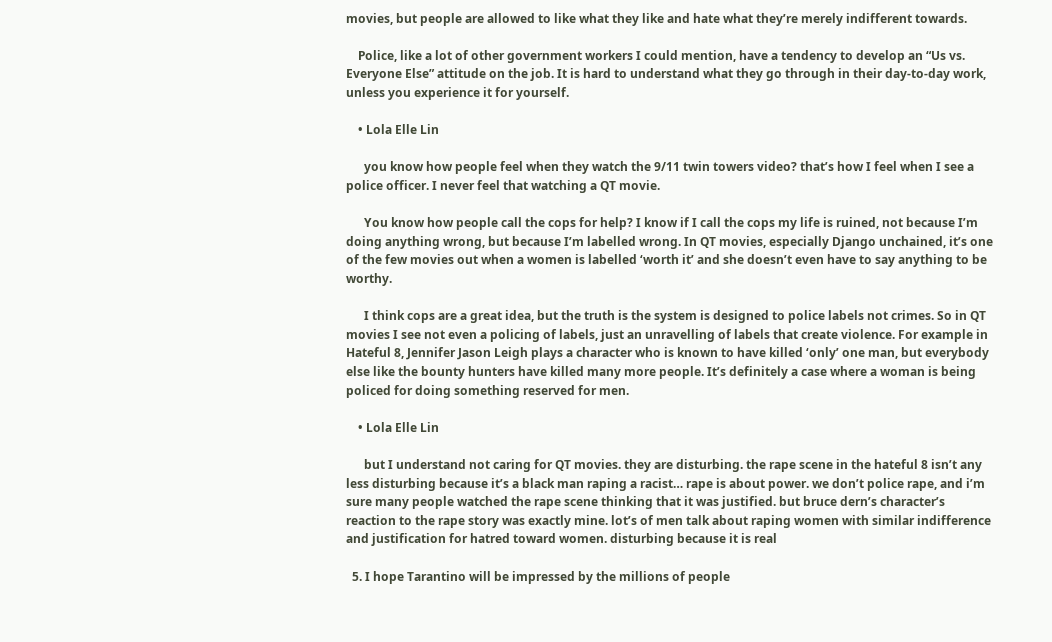movies, but people are allowed to like what they like and hate what they’re merely indifferent towards.

    Police, like a lot of other government workers I could mention, have a tendency to develop an “Us vs. Everyone Else” attitude on the job. It is hard to understand what they go through in their day-to-day work, unless you experience it for yourself.

    • Lola Elle Lin

      you know how people feel when they watch the 9/11 twin towers video? that’s how I feel when I see a police officer. I never feel that watching a QT movie.

      You know how people call the cops for help? I know if I call the cops my life is ruined, not because I’m doing anything wrong, but because I’m labelled wrong. In QT movies, especially Django unchained, it’s one of the few movies out when a women is labelled ‘worth it’ and she doesn’t even have to say anything to be worthy.

      I think cops are a great idea, but the truth is the system is designed to police labels not crimes. So in QT movies I see not even a policing of labels, just an unravelling of labels that create violence. For example in Hateful 8, Jennifer Jason Leigh plays a character who is known to have killed ‘only’ one man, but everybody else like the bounty hunters have killed many more people. It’s definitely a case where a woman is being policed for doing something reserved for men.

    • Lola Elle Lin

      but I understand not caring for QT movies. they are disturbing. the rape scene in the hateful 8 isn’t any less disturbing because it’s a black man raping a racist… rape is about power. we don’t police rape, and i’m sure many people watched the rape scene thinking that it was justified. but bruce dern’s character’s reaction to the rape story was exactly mine. lot’s of men talk about raping women with similar indifference and justification for hatred toward women. disturbing because it is real

  5. I hope Tarantino will be impressed by the millions of people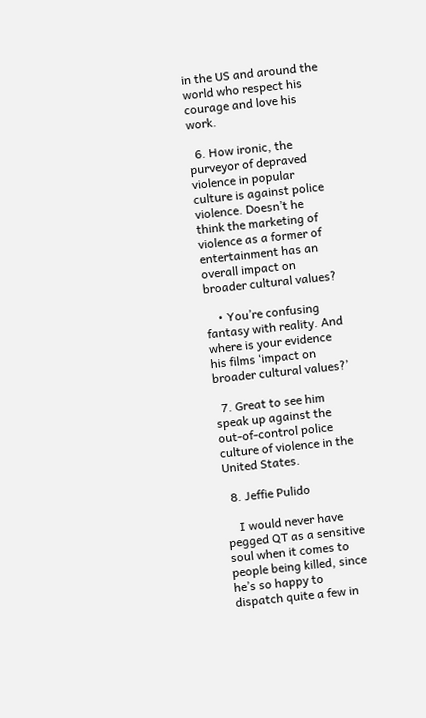in the US and around the world who respect his courage and love his work.

  6. How ironic, the purveyor of depraved violence in popular culture is against police violence. Doesn’t he think the marketing of violence as a former of entertainment has an overall impact on broader cultural values?

    • You’re confusing fantasy with reality. And where is your evidence his films ‘impact on broader cultural values?’

  7. Great to see him speak up against the out-of-control police culture of violence in the United States.

  8. Jeffie Pulido

    I would never have pegged QT as a sensitive soul when it comes to people being killed, since he’s so happy to dispatch quite a few in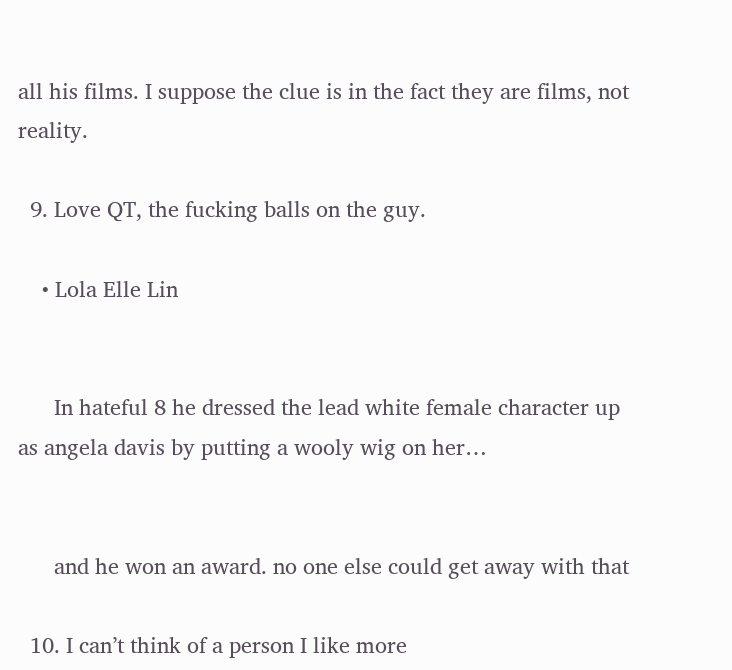all his films. I suppose the clue is in the fact they are films, not reality.

  9. Love QT, the fucking balls on the guy.

    • Lola Elle Lin


      In hateful 8 he dressed the lead white female character up as angela davis by putting a wooly wig on her…


      and he won an award. no one else could get away with that

  10. I can’t think of a person I like more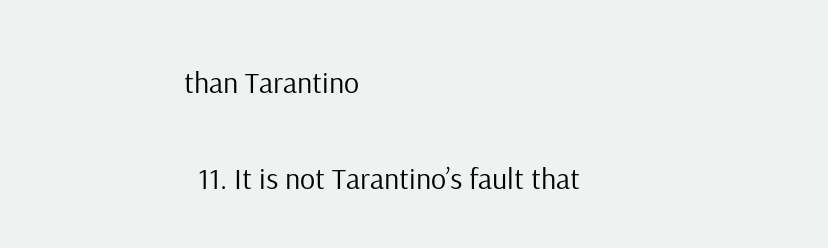than Tarantino

  11. It is not Tarantino’s fault that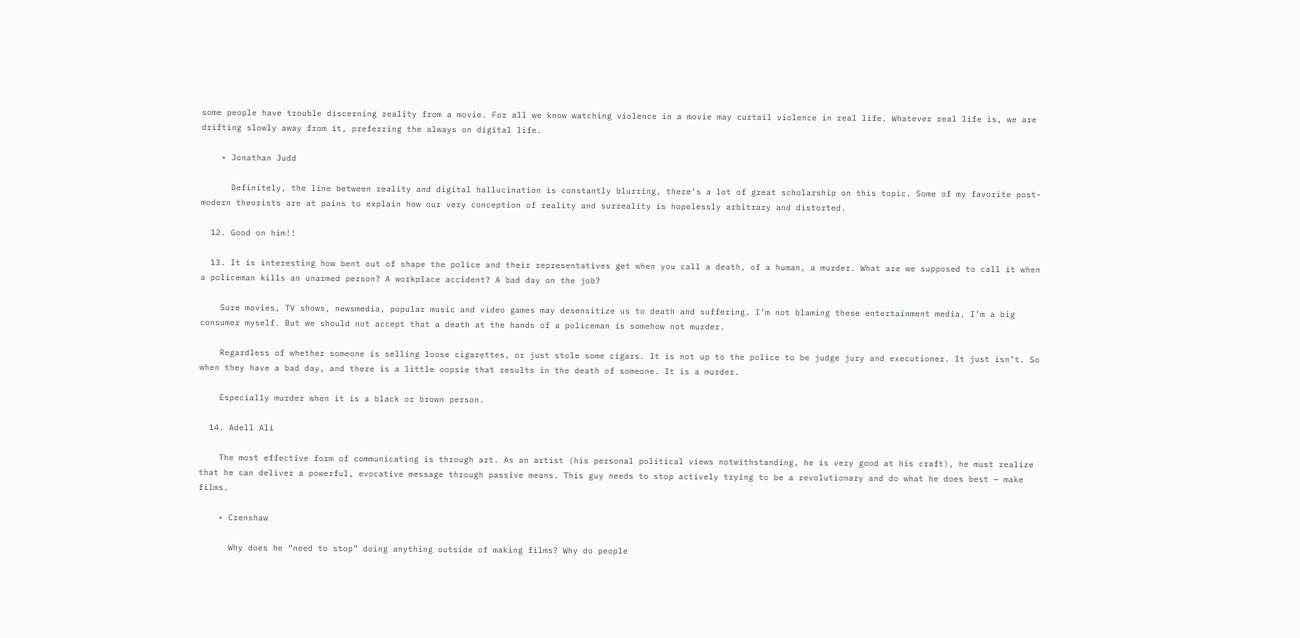some people have trouble discerning reality from a movie. For all we know watching violence in a movie may curtail violence in real life. Whatever real life is, we are drifting slowly away from it, preferring the always on digital life.

    • Jonathan Judd

      Definitely, the line between reality and digital hallucination is constantly blurring, there’s a lot of great scholarship on this topic. Some of my favorite post-modern theorists are at pains to explain how our very conception of reality and surreality is hopelessly arbitrary and distorted.

  12. Good on him!!

  13. It is interesting how bent out of shape the police and their representatives get when you call a death, of a human, a murder. What are we supposed to call it when a policeman kills an unarmed person? A workplace accident? A bad day on the job?

    Sure movies, TV shows, newsmedia, popular music and video games may desensitize us to death and suffering. I’m not blaming these entertainment media, I’m a big consumer myself. But we should not accept that a death at the hands of a policeman is somehow not murder.

    Regardless of whether someone is selling loose cigarettes, or just stole some cigars. It is not up to the police to be judge jury and executioner. It just isn’t. So when they have a bad day, and there is a little oopsie that results in the death of someone. It is a murder.

    Especially murder when it is a black or brown person.

  14. Adell Ali

    The most effective form of communicating is through art. As an artist (his personal political views notwithstanding, he is very good at his craft), he must realize that he can deliver a powerful, evocative message through passive means. This guy needs to stop actively trying to be a revolutionary and do what he does best — make films.

    • Crenshaw

      Why does he “need to stop” doing anything outside of making films? Why do people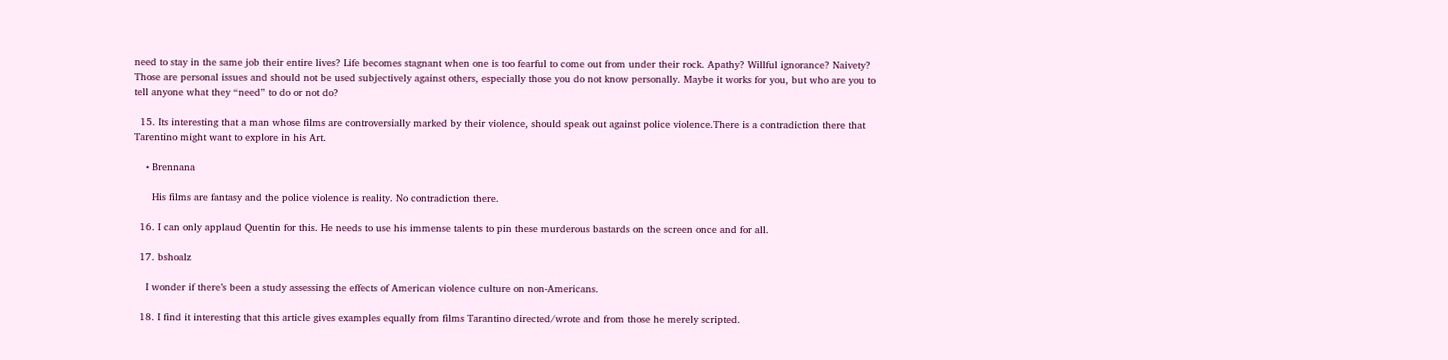need to stay in the same job their entire lives? Life becomes stagnant when one is too fearful to come out from under their rock. Apathy? Willful ignorance? Naivety? Those are personal issues and should not be used subjectively against others, especially those you do not know personally. Maybe it works for you, but who are you to tell anyone what they “need” to do or not do?

  15. Its interesting that a man whose films are controversially marked by their violence, should speak out against police violence.There is a contradiction there that Tarentino might want to explore in his Art.

    • Brennana

      His films are fantasy and the police violence is reality. No contradiction there.

  16. I can only applaud Quentin for this. He needs to use his immense talents to pin these murderous bastards on the screen once and for all.

  17. bshoalz

    I wonder if there’s been a study assessing the effects of American violence culture on non-Americans.

  18. I find it interesting that this article gives examples equally from films Tarantino directed/wrote and from those he merely scripted.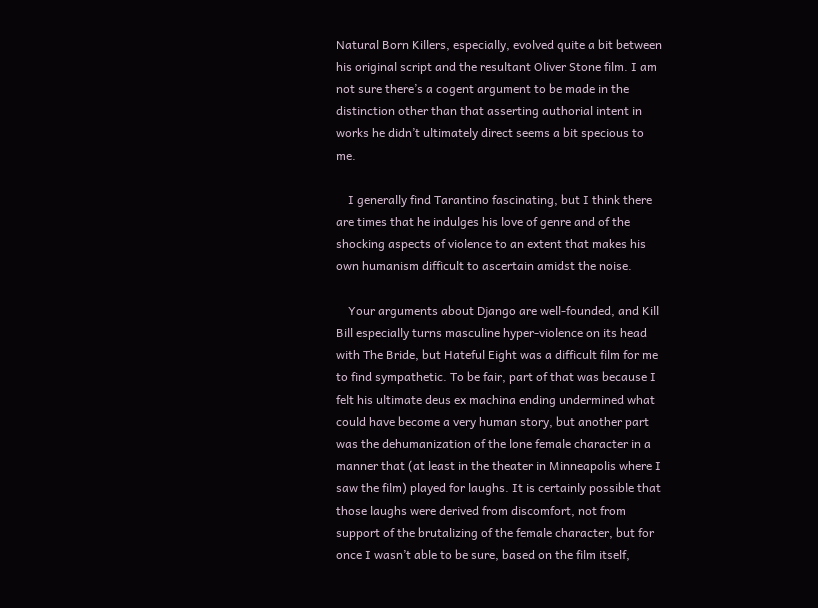Natural Born Killers, especially, evolved quite a bit between his original script and the resultant Oliver Stone film. I am not sure there’s a cogent argument to be made in the distinction other than that asserting authorial intent in works he didn’t ultimately direct seems a bit specious to me.

    I generally find Tarantino fascinating, but I think there are times that he indulges his love of genre and of the shocking aspects of violence to an extent that makes his own humanism difficult to ascertain amidst the noise.

    Your arguments about Django are well-founded, and Kill Bill especially turns masculine hyper-violence on its head with The Bride, but Hateful Eight was a difficult film for me to find sympathetic. To be fair, part of that was because I felt his ultimate deus ex machina ending undermined what could have become a very human story, but another part was the dehumanization of the lone female character in a manner that (at least in the theater in Minneapolis where I saw the film) played for laughs. It is certainly possible that those laughs were derived from discomfort, not from support of the brutalizing of the female character, but for once I wasn’t able to be sure, based on the film itself,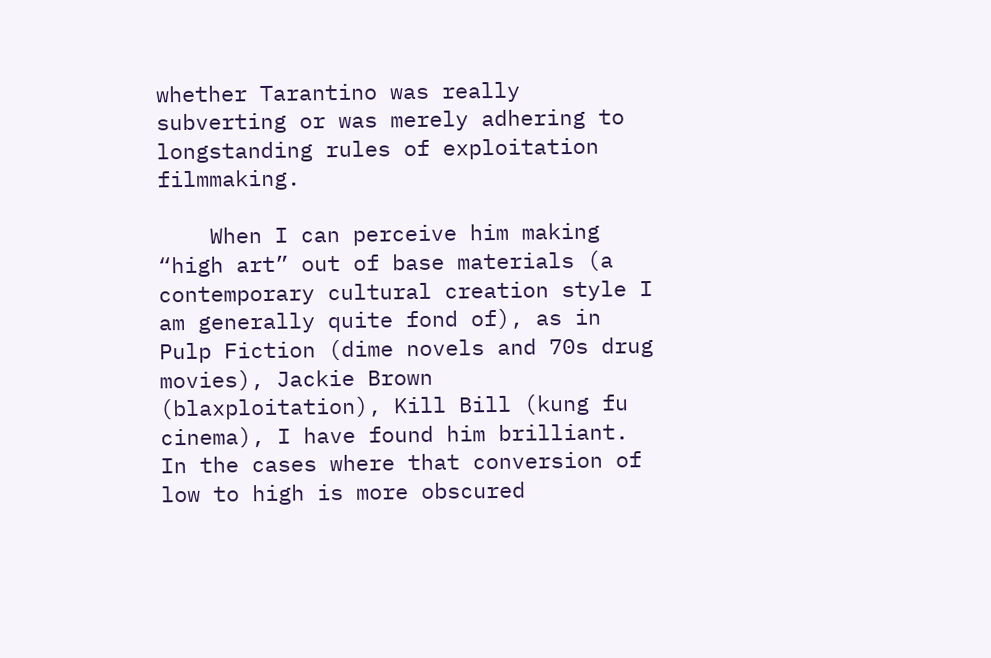whether Tarantino was really subverting or was merely adhering to longstanding rules of exploitation filmmaking.

    When I can perceive him making “high art” out of base materials (a contemporary cultural creation style I am generally quite fond of), as in Pulp Fiction (dime novels and 70s drug movies), Jackie Brown (blaxploitation), Kill Bill (kung fu cinema), I have found him brilliant. In the cases where that conversion of low to high is more obscured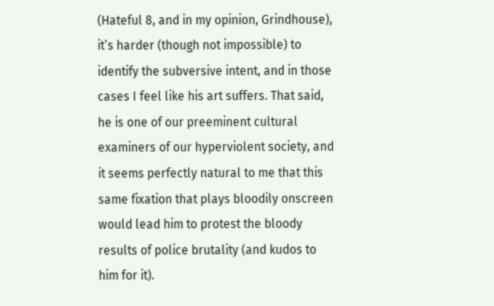(Hateful 8, and in my opinion, Grindhouse), it’s harder (though not impossible) to identify the subversive intent, and in those cases I feel like his art suffers. That said, he is one of our preeminent cultural examiners of our hyperviolent society, and it seems perfectly natural to me that this same fixation that plays bloodily onscreen would lead him to protest the bloody results of police brutality (and kudos to him for it).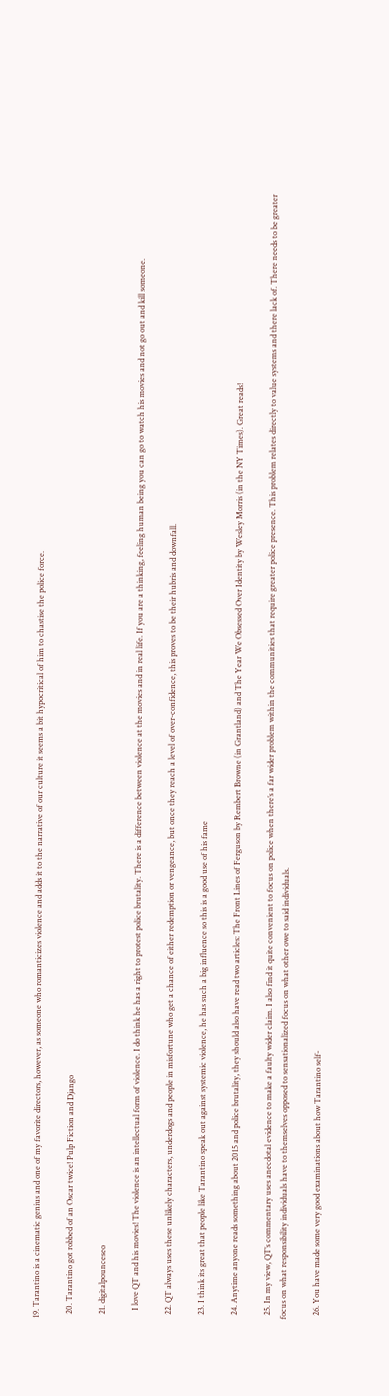19. Tarantino is a cinematic genius and one of my favorite directors, however, as someone who romanticizes violence and adds it to the narrative of our culture it seems a bit hypocritical of him to chastise the police force.

  20. Tarantino got robbed of an Oscar twice! Pulp Fiction and Django

  21. digitalpounceseo

    I love QT and his movies! The violence is an intellectual form of violence. I do think he has a right to protest police brutality. There is a difference between violence at the movies and in real life. If you are a thinking, feeling human being you can go to watch his movies and not go out and kill someone.

  22. QT always uses these unlikely characters, underdogs and people in misfortune who get a chance of either redemption or vengeance, but once they reach a level of over-confidence, this proves to be their hubris and downfall.

  23. I think its great that people like Tarantino speak out against systemic violence, he has such a big influence so this is a good use of his fame

  24. Anytime anyone reads something about 2015 and police brutality, they should also have read two articles: The Front Lines of Ferguson by Rembert Browne (in Grantland) and The Year We Obsessed Over Identity by Wesley Morris (in the NY Times). Great reads!

  25. In my view, QT’s commentary uses anecdotal evidence to make a faulty wider claim. I also find it quite convenient to focus on police when there’s a far wider problem within the communities that require greater police presence. This problem relates directly to value systems and there lack of. There needs to be greater focus on what responsibility individuals have to themselves opposed to sensationalized focus on what other owe to said individuals.

  26. You have made some very good examinations about how Tarantino self-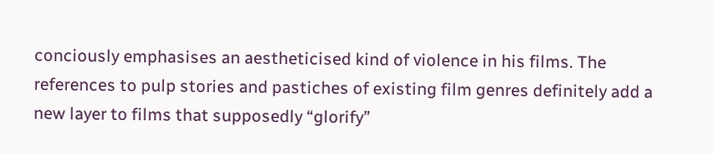conciously emphasises an aestheticised kind of violence in his films. The references to pulp stories and pastiches of existing film genres definitely add a new layer to films that supposedly “glorify”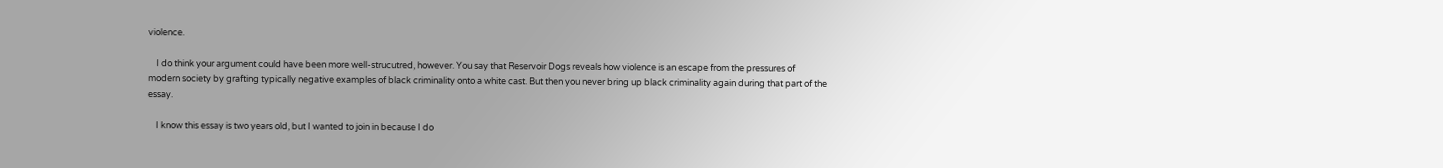violence.

    I do think your argument could have been more well-strucutred, however. You say that Reservoir Dogs reveals how violence is an escape from the pressures of modern society by grafting typically negative examples of black criminality onto a white cast. But then you never bring up black criminality again during that part of the essay.

    I know this essay is two years old, but I wanted to join in because I do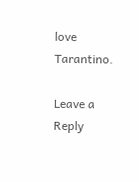love Tarantino.

Leave a Reply